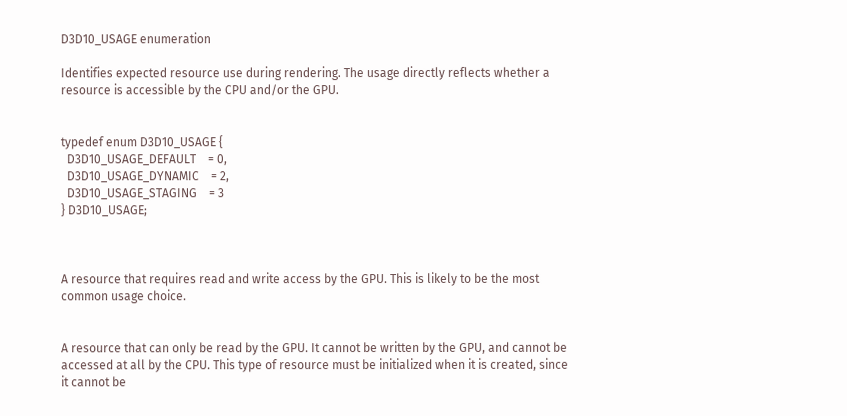D3D10_USAGE enumeration

Identifies expected resource use during rendering. The usage directly reflects whether a resource is accessible by the CPU and/or the GPU.


typedef enum D3D10_USAGE {
  D3D10_USAGE_DEFAULT    = 0,
  D3D10_USAGE_DYNAMIC    = 2,
  D3D10_USAGE_STAGING    = 3
} D3D10_USAGE;



A resource that requires read and write access by the GPU. This is likely to be the most common usage choice.


A resource that can only be read by the GPU. It cannot be written by the GPU, and cannot be accessed at all by the CPU. This type of resource must be initialized when it is created, since it cannot be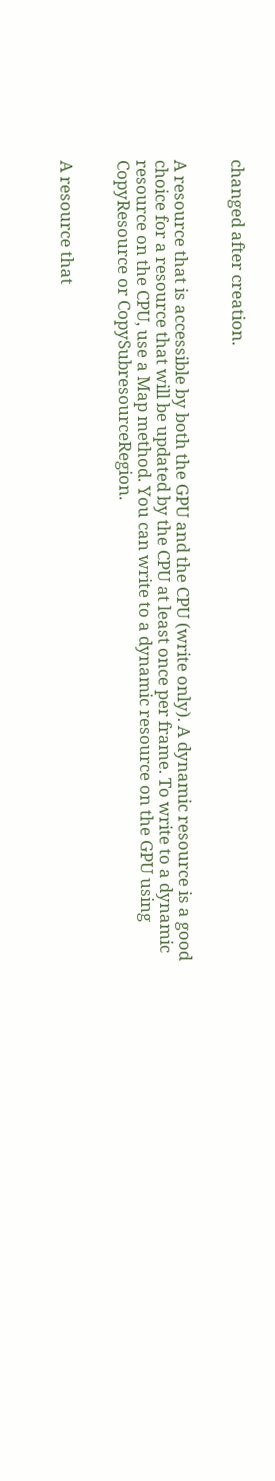changed after creation.


A resource that is accessible by both the GPU and the CPU (write only). A dynamic resource is a good choice for a resource that will be updated by the CPU at least once per frame. To write to a dynamic resource on the CPU, use a Map method. You can write to a dynamic resource on the GPU using CopyResource or CopySubresourceRegion.


A resource that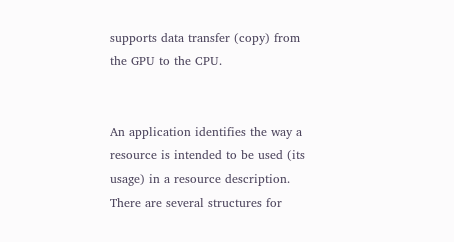supports data transfer (copy) from the GPU to the CPU.


An application identifies the way a resource is intended to be used (its usage) in a resource description. There are several structures for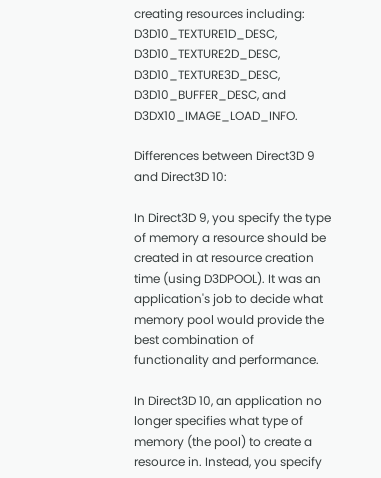creating resources including: D3D10_TEXTURE1D_DESC, D3D10_TEXTURE2D_DESC, D3D10_TEXTURE3D_DESC, D3D10_BUFFER_DESC, and D3DX10_IMAGE_LOAD_INFO.

Differences between Direct3D 9 and Direct3D 10:

In Direct3D 9, you specify the type of memory a resource should be created in at resource creation time (using D3DPOOL). It was an application's job to decide what memory pool would provide the best combination of functionality and performance.

In Direct3D 10, an application no longer specifies what type of memory (the pool) to create a resource in. Instead, you specify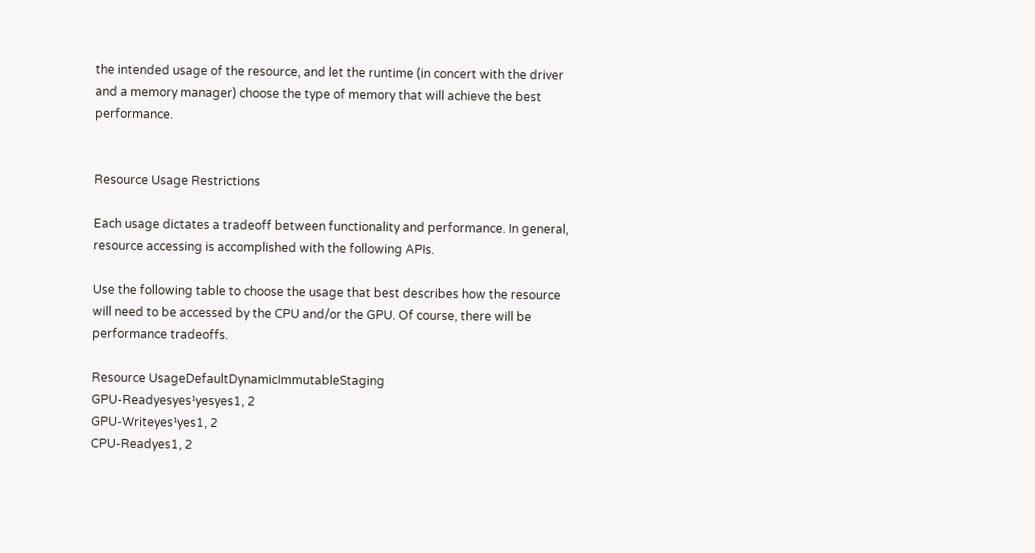the intended usage of the resource, and let the runtime (in concert with the driver and a memory manager) choose the type of memory that will achieve the best performance.


Resource Usage Restrictions

Each usage dictates a tradeoff between functionality and performance. In general, resource accessing is accomplished with the following APIs.

Use the following table to choose the usage that best describes how the resource will need to be accessed by the CPU and/or the GPU. Of course, there will be performance tradeoffs.

Resource UsageDefaultDynamicImmutableStaging
GPU-Readyesyes¹yesyes1, 2
GPU-Writeyes¹yes1, 2
CPU-Readyes1, 2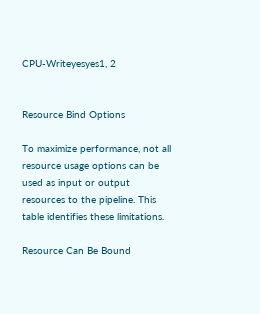CPU-Writeyesyes1, 2


Resource Bind Options

To maximize performance, not all resource usage options can be used as input or output resources to the pipeline. This table identifies these limitations.

Resource Can Be Bound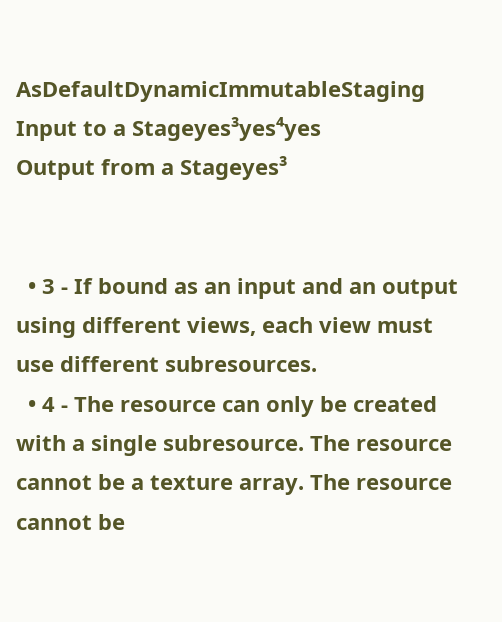AsDefaultDynamicImmutableStaging
Input to a Stageyes³yes⁴yes
Output from a Stageyes³


  • 3 - If bound as an input and an output using different views, each view must use different subresources.
  • 4 - The resource can only be created with a single subresource. The resource cannot be a texture array. The resource cannot be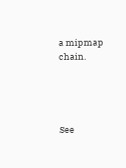a mipmap chain.




See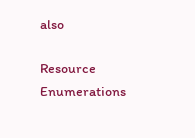also

Resource Enumerations